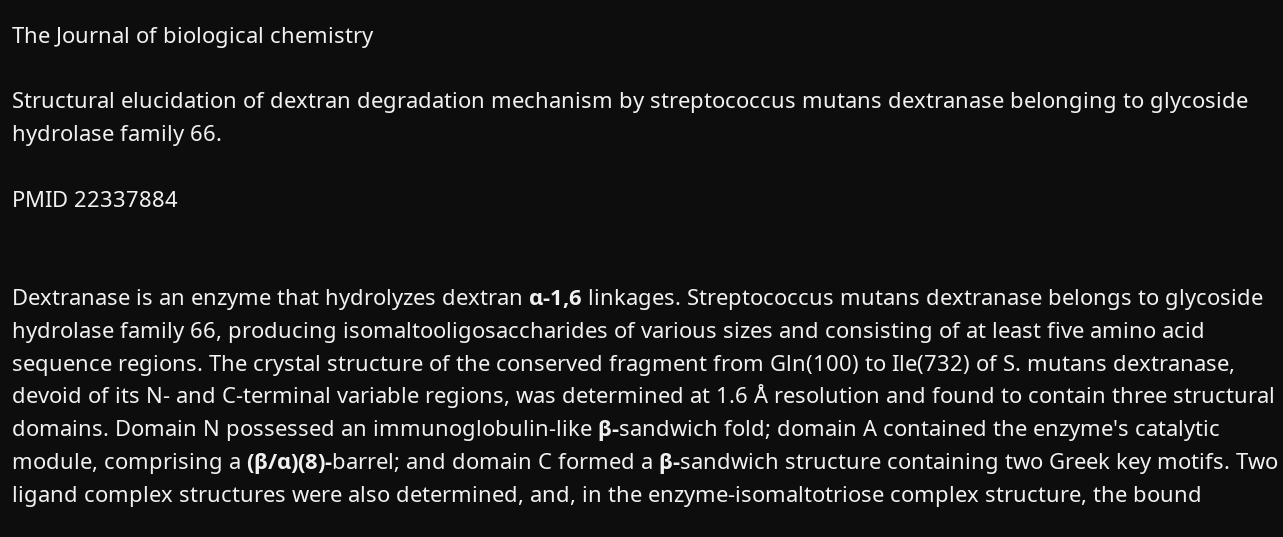The Journal of biological chemistry

Structural elucidation of dextran degradation mechanism by streptococcus mutans dextranase belonging to glycoside hydrolase family 66.

PMID 22337884


Dextranase is an enzyme that hydrolyzes dextran α-1,6 linkages. Streptococcus mutans dextranase belongs to glycoside hydrolase family 66, producing isomaltooligosaccharides of various sizes and consisting of at least five amino acid sequence regions. The crystal structure of the conserved fragment from Gln(100) to Ile(732) of S. mutans dextranase, devoid of its N- and C-terminal variable regions, was determined at 1.6 Å resolution and found to contain three structural domains. Domain N possessed an immunoglobulin-like β-sandwich fold; domain A contained the enzyme's catalytic module, comprising a (β/α)(8)-barrel; and domain C formed a β-sandwich structure containing two Greek key motifs. Two ligand complex structures were also determined, and, in the enzyme-isomaltotriose complex structure, the bound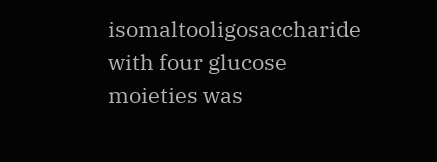isomaltooligosaccharide with four glucose moieties was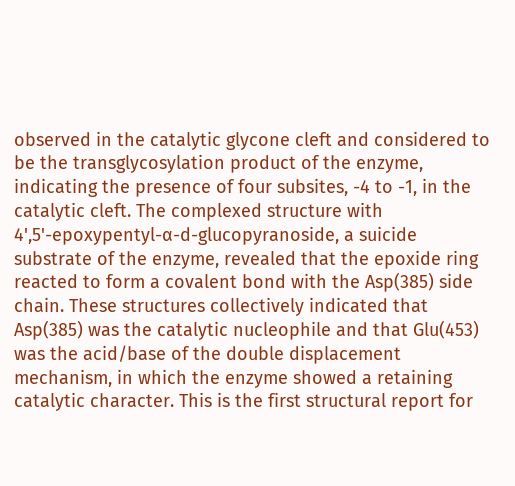observed in the catalytic glycone cleft and considered to be the transglycosylation product of the enzyme, indicating the presence of four subsites, -4 to -1, in the catalytic cleft. The complexed structure with 4',5'-epoxypentyl-α-d-glucopyranoside, a suicide substrate of the enzyme, revealed that the epoxide ring reacted to form a covalent bond with the Asp(385) side chain. These structures collectively indicated that Asp(385) was the catalytic nucleophile and that Glu(453) was the acid/base of the double displacement mechanism, in which the enzyme showed a retaining catalytic character. This is the first structural report for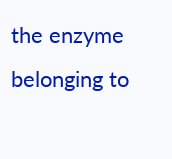the enzyme belonging to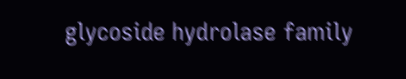glycoside hydrolase family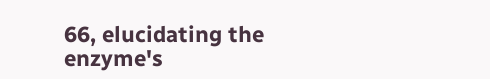66, elucidating the enzyme's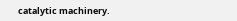catalytic machinery.